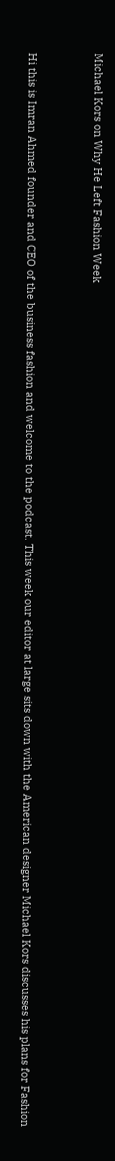Michael Kors on Why He Left Fashion Week


Hi this is Imran Ahmed founder and CEO of the business fashion and welcome to the podcast. This week our editor at large sits down with the American designer Michael Kors discusses his plans for Fashion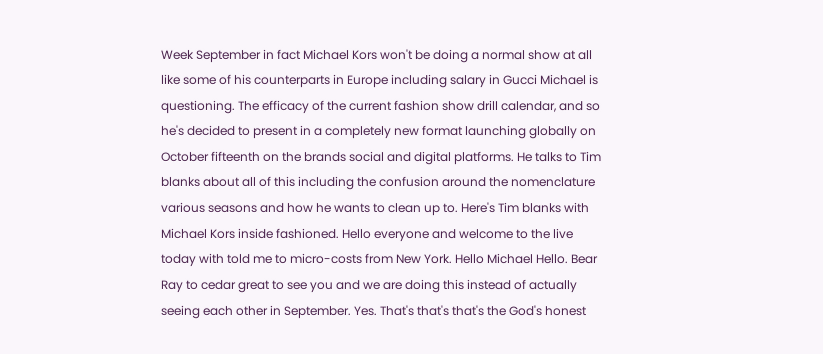Week September in fact Michael Kors won't be doing a normal show at all like some of his counterparts in Europe including salary in Gucci Michael is questioning. The efficacy of the current fashion show drill calendar, and so he's decided to present in a completely new format launching globally on October fifteenth on the brands social and digital platforms. He talks to Tim blanks about all of this including the confusion around the nomenclature various seasons and how he wants to clean up to. Here's Tim blanks with Michael Kors inside fashioned. Hello everyone and welcome to the live today with told me to micro-costs from New York. Hello Michael Hello. Bear Ray to cedar great to see you and we are doing this instead of actually seeing each other in September. Yes. That's that's that's the God's honest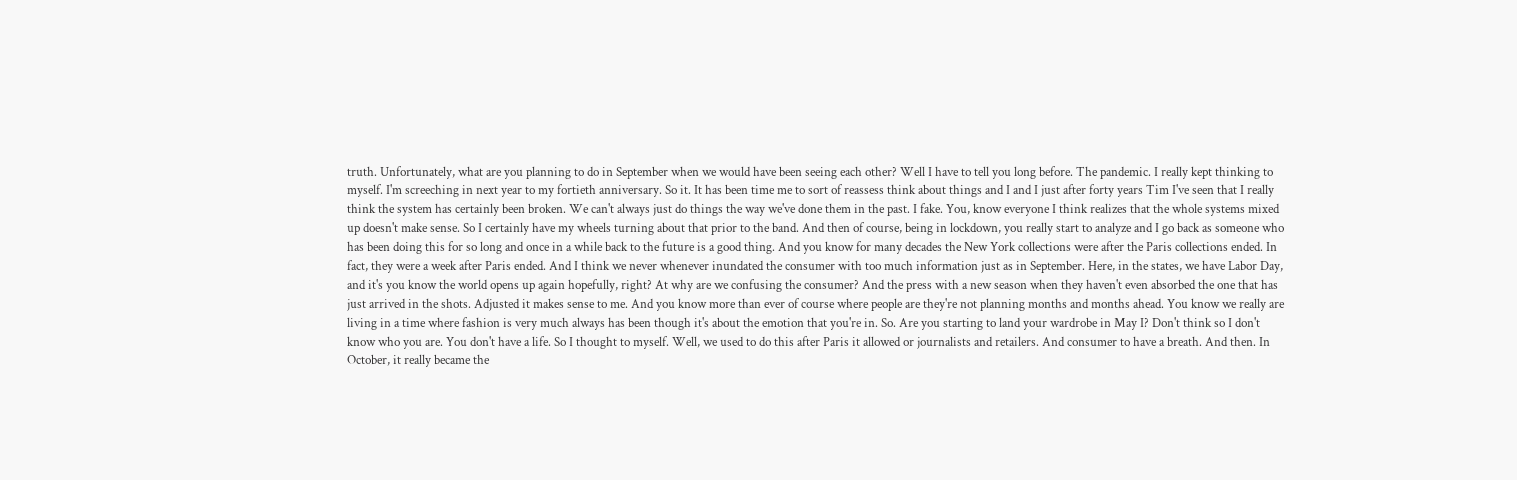truth. Unfortunately, what are you planning to do in September when we would have been seeing each other? Well I have to tell you long before. The pandemic. I really kept thinking to myself. I'm screeching in next year to my fortieth anniversary. So it. It has been time me to sort of reassess think about things and I and I just after forty years Tim I've seen that I really think the system has certainly been broken. We can't always just do things the way we've done them in the past. I fake. You, know everyone I think realizes that the whole systems mixed up doesn't make sense. So I certainly have my wheels turning about that prior to the band. And then of course, being in lockdown, you really start to analyze and I go back as someone who has been doing this for so long and once in a while back to the future is a good thing. And you know for many decades the New York collections were after the Paris collections ended. In fact, they were a week after Paris ended. And I think we never whenever inundated the consumer with too much information just as in September. Here, in the states, we have Labor Day, and it's you know the world opens up again hopefully, right? At why are we confusing the consumer? And the press with a new season when they haven't even absorbed the one that has just arrived in the shots. Adjusted it makes sense to me. And you know more than ever of course where people are they're not planning months and months ahead. You know we really are living in a time where fashion is very much always has been though it's about the emotion that you're in. So. Are you starting to land your wardrobe in May I? Don't think so I don't know who you are. You don't have a life. So I thought to myself. Well, we used to do this after Paris it allowed or journalists and retailers. And consumer to have a breath. And then. In October, it really became the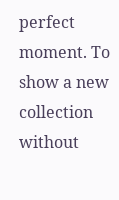perfect moment. To show a new collection without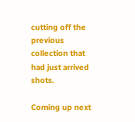cutting off the previous collection that had just arrived shots.

Coming up next